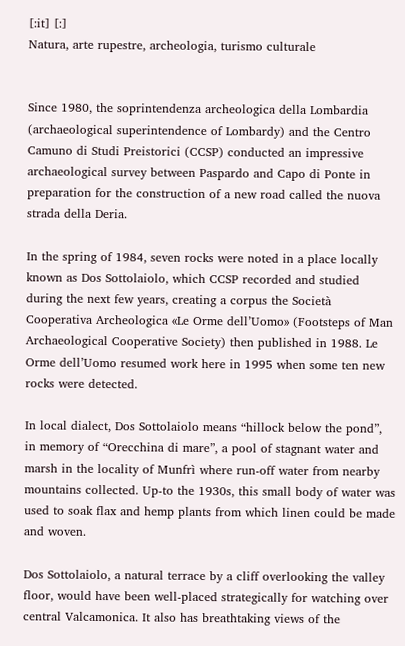[:it] [:]
Natura, arte rupestre, archeologia, turismo culturale


Since 1980, the soprintendenza archeologica della Lombardia  (archaeological superintendence of Lombardy) and the Centro Camuno di Studi Preistorici (CCSP) conducted an impressive archaeological survey between Paspardo and Capo di Ponte in preparation for the construction of a new road called the nuova strada della Deria.

In the spring of 1984, seven rocks were noted in a place locally known as Dos Sottolaiolo, which CCSP recorded and studied during the next few years, creating a corpus the Società Cooperativa Archeologica «Le Orme dell’Uomo» (Footsteps of Man Archaeological Cooperative Society) then published in 1988. Le Orme dell’Uomo resumed work here in 1995 when some ten new rocks were detected.

In local dialect, Dos Sottolaiolo means “hillock below the pond”, in memory of “Orecchina di mare”, a pool of stagnant water and marsh in the locality of Munfrì where run-off water from nearby mountains collected. Up-to the 1930s, this small body of water was used to soak flax and hemp plants from which linen could be made and woven.

Dos Sottolaiolo, a natural terrace by a cliff overlooking the valley floor, would have been well-placed strategically for watching over central Valcamonica. It also has breathtaking views of the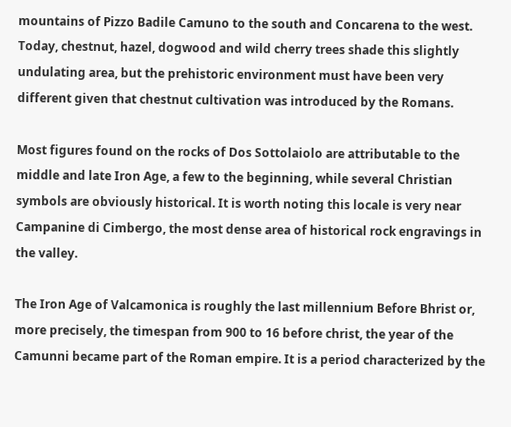mountains of Pizzo Badile Camuno to the south and Concarena to the west.  Today, chestnut, hazel, dogwood and wild cherry trees shade this slightly undulating area, but the prehistoric environment must have been very different given that chestnut cultivation was introduced by the Romans.

Most figures found on the rocks of Dos Sottolaiolo are attributable to the middle and late Iron Age, a few to the beginning, while several Christian symbols are obviously historical. It is worth noting this locale is very near Campanine di Cimbergo, the most dense area of historical rock engravings in the valley.

The Iron Age of Valcamonica is roughly the last millennium Before Bhrist or, more precisely, the timespan from 900 to 16 before christ, the year of the Camunni became part of the Roman empire. It is a period characterized by the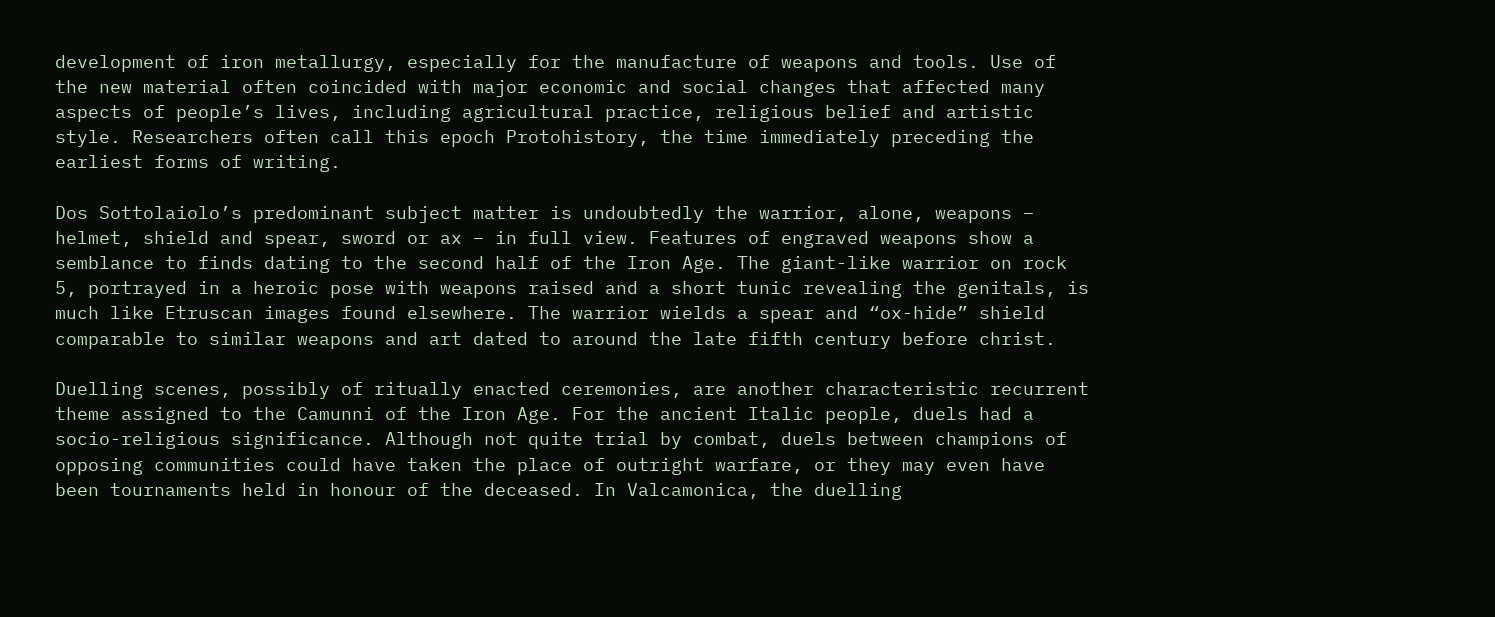development of iron metallurgy, especially for the manufacture of weapons and tools. Use of the new material often coincided with major economic and social changes that affected many aspects of people’s lives, including agricultural practice, religious belief and artistic style. Researchers often call this epoch Protohistory, the time immediately preceding the earliest forms of writing.

Dos Sottolaiolo’s predominant subject matter is undoubtedly the warrior, alone, weapons – helmet, shield and spear, sword or ax – in full view. Features of engraved weapons show a semblance to finds dating to the second half of the Iron Age. The giant-like warrior on rock 5, portrayed in a heroic pose with weapons raised and a short tunic revealing the genitals, is much like Etruscan images found elsewhere. The warrior wields a spear and “ox-hide” shield comparable to similar weapons and art dated to around the late fifth century before christ.

Duelling scenes, possibly of ritually enacted ceremonies, are another characteristic recurrent theme assigned to the Camunni of the Iron Age. For the ancient Italic people, duels had a socio-religious significance. Although not quite trial by combat, duels between champions of opposing communities could have taken the place of outright warfare, or they may even have been tournaments held in honour of the deceased. In Valcamonica, the duelling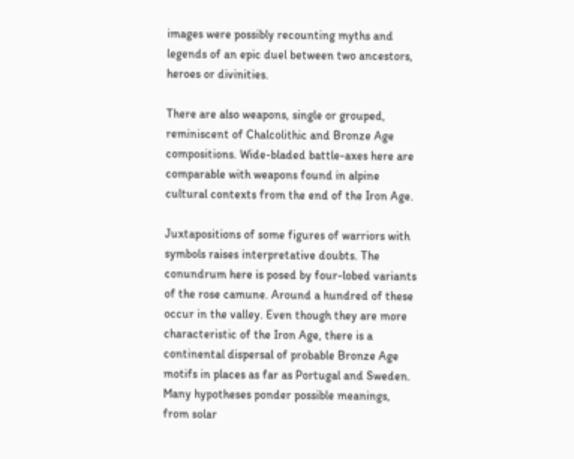images were possibly recounting myths and legends of an epic duel between two ancestors, heroes or divinities.

There are also weapons, single or grouped, reminiscent of Chalcolithic and Bronze Age compositions. Wide-bladed battle-axes here are comparable with weapons found in alpine cultural contexts from the end of the Iron Age.

Juxtapositions of some figures of warriors with symbols raises interpretative doubts. The conundrum here is posed by four-lobed variants of the rose camune. Around a hundred of these occur in the valley. Even though they are more characteristic of the Iron Age, there is a continental dispersal of probable Bronze Age motifs in places as far as Portugal and Sweden. Many hypotheses ponder possible meanings, from solar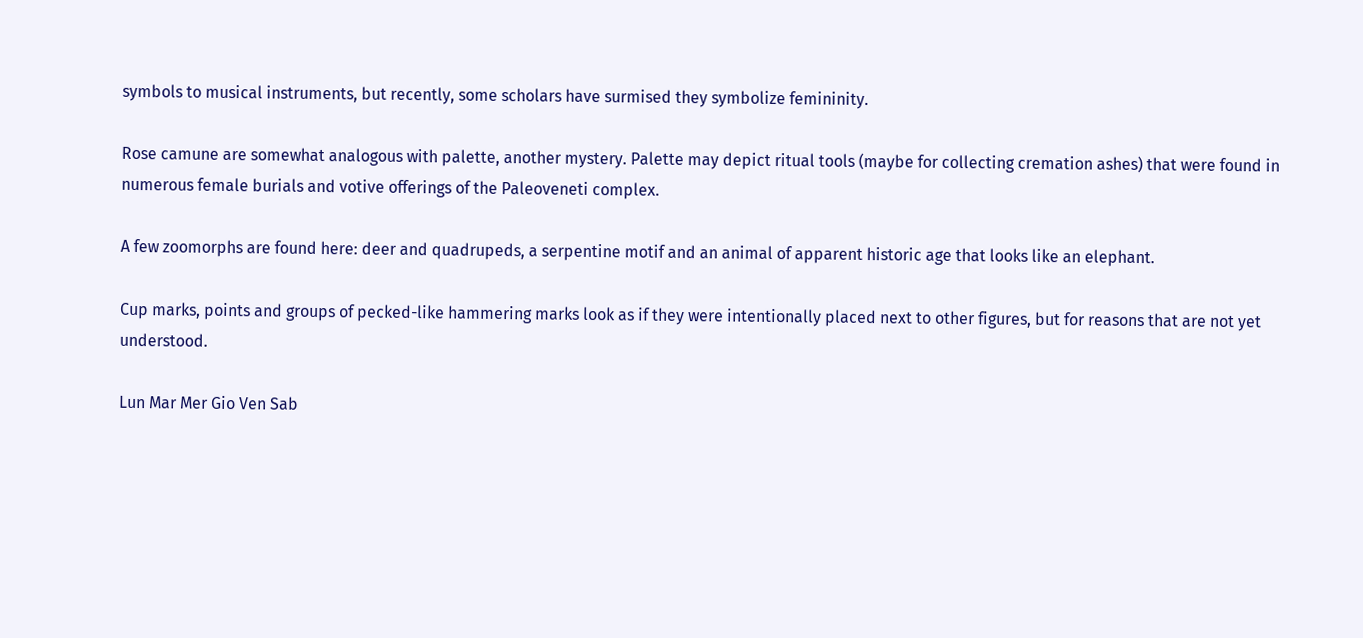symbols to musical instruments, but recently, some scholars have surmised they symbolize femininity.

Rose camune are somewhat analogous with palette, another mystery. Palette may depict ritual tools (maybe for collecting cremation ashes) that were found in numerous female burials and votive offerings of the Paleoveneti complex.

A few zoomorphs are found here: deer and quadrupeds, a serpentine motif and an animal of apparent historic age that looks like an elephant.

Cup marks, points and groups of pecked-like hammering marks look as if they were intentionally placed next to other figures, but for reasons that are not yet understood.

Lun Mar Mer Gio Ven Sab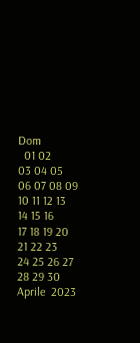Dom
  01 02
03 04 05 06 07 08 09
10 11 12 13 14 15 16
17 18 19 20 21 22 23
24 25 26 27 28 29 30
Aprile  2023